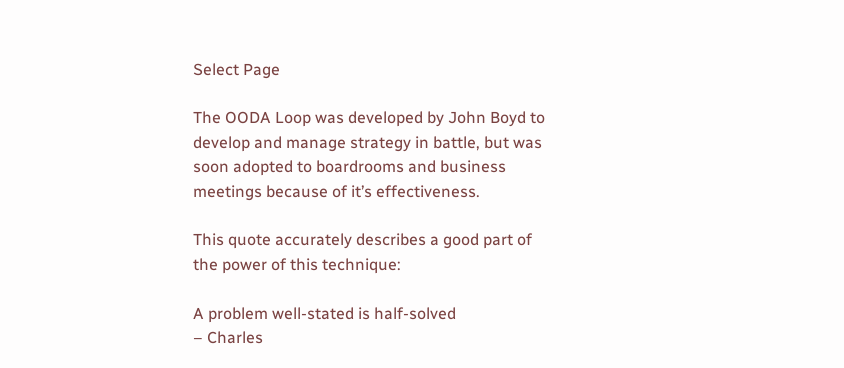Select Page

The OODA Loop was developed by John Boyd to develop and manage strategy in battle, but was soon adopted to boardrooms and business meetings because of it’s effectiveness.

This quote accurately describes a good part of the power of this technique:

A problem well-stated is half-solved
– Charles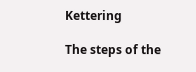Kettering

The steps of the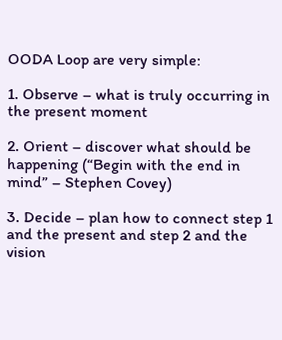OODA Loop are very simple:

1. Observe – what is truly occurring in the present moment

2. Orient – discover what should be happening (“Begin with the end in mind” – Stephen Covey)

3. Decide – plan how to connect step 1 and the present and step 2 and the vision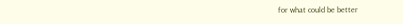for what could be better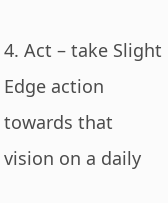4. Act – take Slight Edge action towards that vision on a daily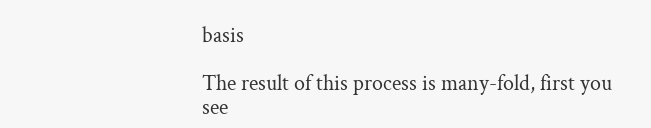basis

The result of this process is many-fold, first you see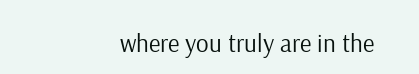where you truly are in the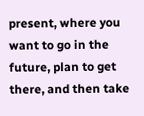present, where you want to go in the future, plan to get there, and then take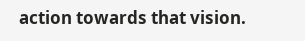action towards that vision.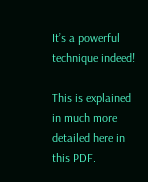It’s a powerful technique indeed!

This is explained in much more detailed here in this PDF.